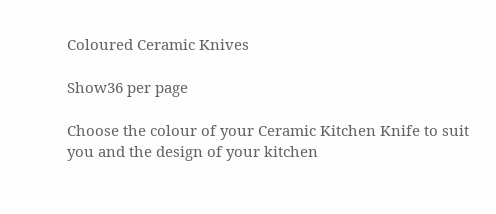Coloured Ceramic Knives

Show36 per page

Choose the colour of your Ceramic Kitchen Knife to suit you and the design of your kitchen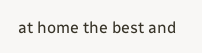at home the best and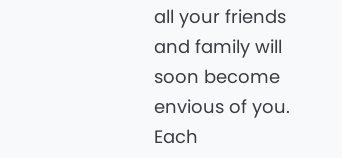all your friends and family will soon become envious of you. Each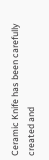Ceramic Knife has been carefully created and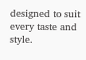designed to suit every taste and style.